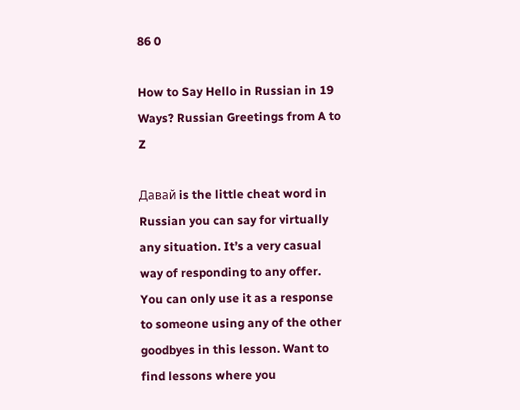86 0

How to Say Hello in Russian in 19 Ways? Russian Greetings from A to Z

Давай is the little cheat word in Russian you can say for virtually any situation. It’s a very casual way of responding to any offer. You can only use it as a response to someone using any of the other goodbyes in this lesson. Want to find lessons where you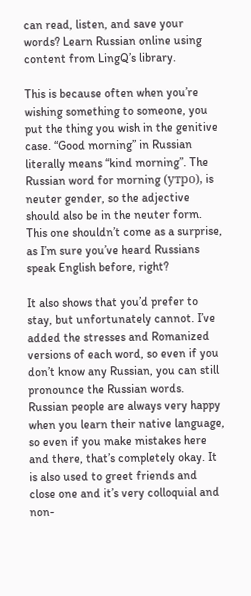can read, listen, and save your words? Learn Russian online using content from LingQ’s library.

This is because often when you’re wishing something to someone, you put the thing you wish in the genitive case. “Good morning” in Russian literally means “kind morning”. The Russian word for morning (утро), is neuter gender, so the adjective should also be in the neuter form. This one shouldn’t come as a surprise, as I’m sure you’ve heard Russians speak English before, right?

It also shows that you’d prefer to stay, but unfortunately cannot. I’ve added the stresses and Romanized versions of each word, so even if you don’t know any Russian, you can still pronounce the Russian words. Russian people are always very happy when you learn their native language, so even if you make mistakes here and there, that’s completely okay. It is also used to greet friends and close one and it’s very colloquial and non-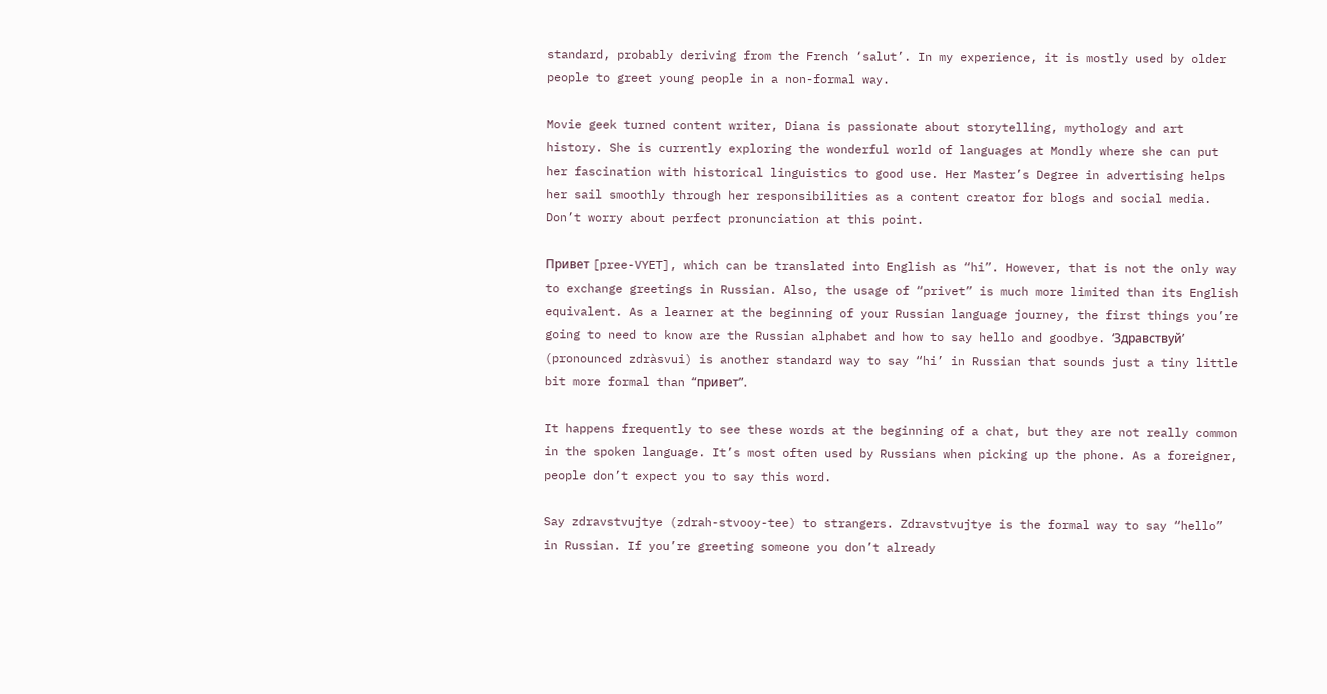standard, probably deriving from the French ‘salut’. In my experience, it is mostly used by older people to greet young people in a non-formal way.

Movie geek turned content writer, Diana is passionate about storytelling, mythology and art history. She is currently exploring the wonderful world of languages at Mondly where she can put her fascination with historical linguistics to good use. Her Master’s Degree in advertising helps her sail smoothly through her responsibilities as a content creator for blogs and social media. Don’t worry about perfect pronunciation at this point.

Привет [pree-VYET], which can be translated into English as “hi”. However, that is not the only way to exchange greetings in Russian. Also, the usage of “privet” is much more limited than its English equivalent. As a learner at the beginning of your Russian language journey, the first things you’re going to need to know are the Russian alphabet and how to say hello and goodbye. ‘Здравствуй’ (pronounced zdràsvui) is another standard way to say “hi’ in Russian that sounds just a tiny little bit more formal than “привет”.

It happens frequently to see these words at the beginning of a chat, but they are not really common in the spoken language. It’s most often used by Russians when picking up the phone. As a foreigner, people don’t expect you to say this word.

Say zdravstvujtye (zdrah-stvooy-tee) to strangers. Zdravstvujtye is the formal way to say “hello” in Russian. If you’re greeting someone you don’t already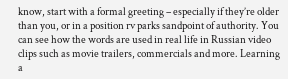know, start with a formal greeting – especially if they’re older than you, or in a position rv parks sandpoint of authority. You can see how the words are used in real life in Russian video clips such as movie trailers, commercials and more. Learning a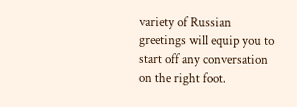variety of Russian greetings will equip you to start off any conversation on the right foot.